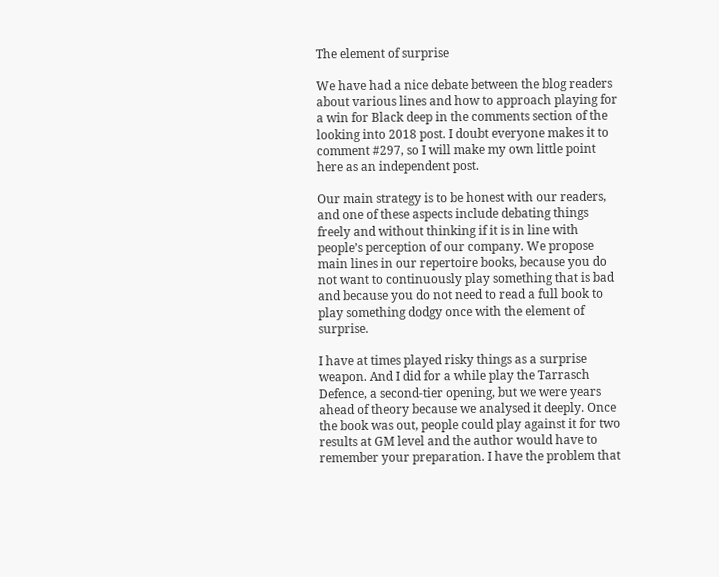The element of surprise

We have had a nice debate between the blog readers about various lines and how to approach playing for a win for Black deep in the comments section of the looking into 2018 post. I doubt everyone makes it to comment #297, so I will make my own little point here as an independent post.

Our main strategy is to be honest with our readers, and one of these aspects include debating things freely and without thinking if it is in line with people’s perception of our company. We propose main lines in our repertoire books, because you do not want to continuously play something that is bad and because you do not need to read a full book to play something dodgy once with the element of surprise.

I have at times played risky things as a surprise weapon. And I did for a while play the Tarrasch Defence, a second-tier opening, but we were years ahead of theory because we analysed it deeply. Once the book was out, people could play against it for two results at GM level and the author would have to remember your preparation. I have the problem that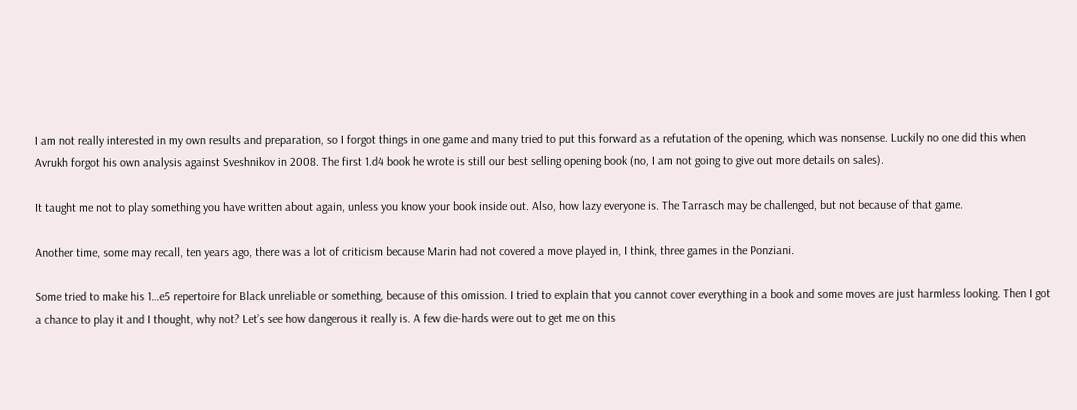I am not really interested in my own results and preparation, so I forgot things in one game and many tried to put this forward as a refutation of the opening, which was nonsense. Luckily no one did this when Avrukh forgot his own analysis against Sveshnikov in 2008. The first 1.d4 book he wrote is still our best selling opening book (no, I am not going to give out more details on sales).

It taught me not to play something you have written about again, unless you know your book inside out. Also, how lazy everyone is. The Tarrasch may be challenged, but not because of that game.

Another time, some may recall, ten years ago, there was a lot of criticism because Marin had not covered a move played in, I think, three games in the Ponziani.

Some tried to make his 1…e5 repertoire for Black unreliable or something, because of this omission. I tried to explain that you cannot cover everything in a book and some moves are just harmless looking. Then I got a chance to play it and I thought, why not? Let’s see how dangerous it really is. A few die-hards were out to get me on this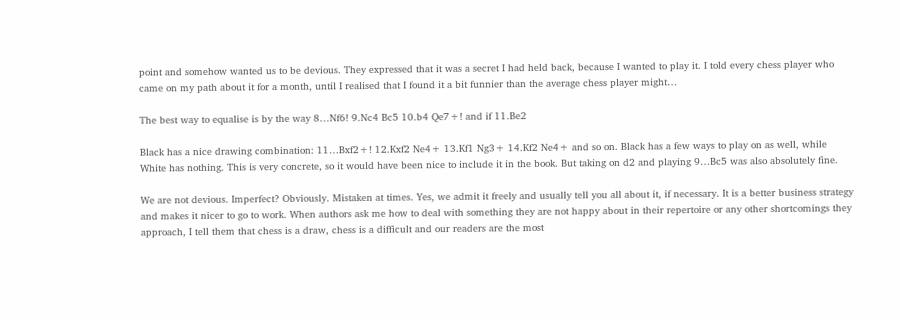point and somehow wanted us to be devious. They expressed that it was a secret I had held back, because I wanted to play it. I told every chess player who came on my path about it for a month, until I realised that I found it a bit funnier than the average chess player might…

The best way to equalise is by the way 8…Nf6! 9.Nc4 Bc5 10.b4 Qe7+! and if 11.Be2

Black has a nice drawing combination: 11…Bxf2+! 12.Kxf2 Ne4+ 13.Kf1 Ng3+ 14.Kf2 Ne4+ and so on. Black has a few ways to play on as well, while White has nothing. This is very concrete, so it would have been nice to include it in the book. But taking on d2 and playing 9…Bc5 was also absolutely fine.

We are not devious. Imperfect? Obviously. Mistaken at times. Yes, we admit it freely and usually tell you all about it, if necessary. It is a better business strategy and makes it nicer to go to work. When authors ask me how to deal with something they are not happy about in their repertoire or any other shortcomings they approach, I tell them that chess is a draw, chess is a difficult and our readers are the most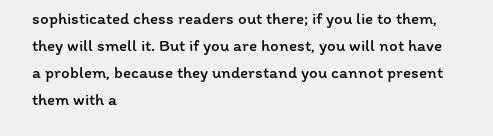sophisticated chess readers out there; if you lie to them, they will smell it. But if you are honest, you will not have a problem, because they understand you cannot present them with a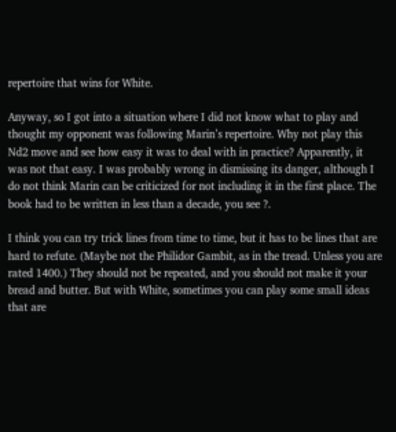repertoire that wins for White.

Anyway, so I got into a situation where I did not know what to play and thought my opponent was following Marin’s repertoire. Why not play this Nd2 move and see how easy it was to deal with in practice? Apparently, it was not that easy. I was probably wrong in dismissing its danger, although I do not think Marin can be criticized for not including it in the first place. The book had to be written in less than a decade, you see ?.

I think you can try trick lines from time to time, but it has to be lines that are hard to refute. (Maybe not the Philidor Gambit, as in the tread. Unless you are rated 1400.) They should not be repeated, and you should not make it your bread and butter. But with White, sometimes you can play some small ideas that are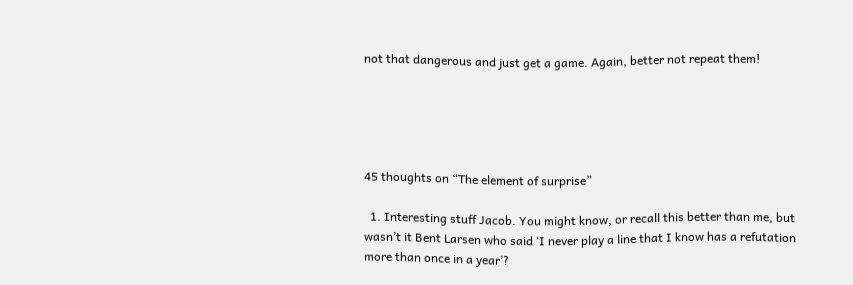not that dangerous and just get a game. Again, better not repeat them!





45 thoughts on “The element of surprise”

  1. Interesting stuff Jacob. You might know, or recall this better than me, but wasn’t it Bent Larsen who said ‘I never play a line that I know has a refutation more than once in a year’?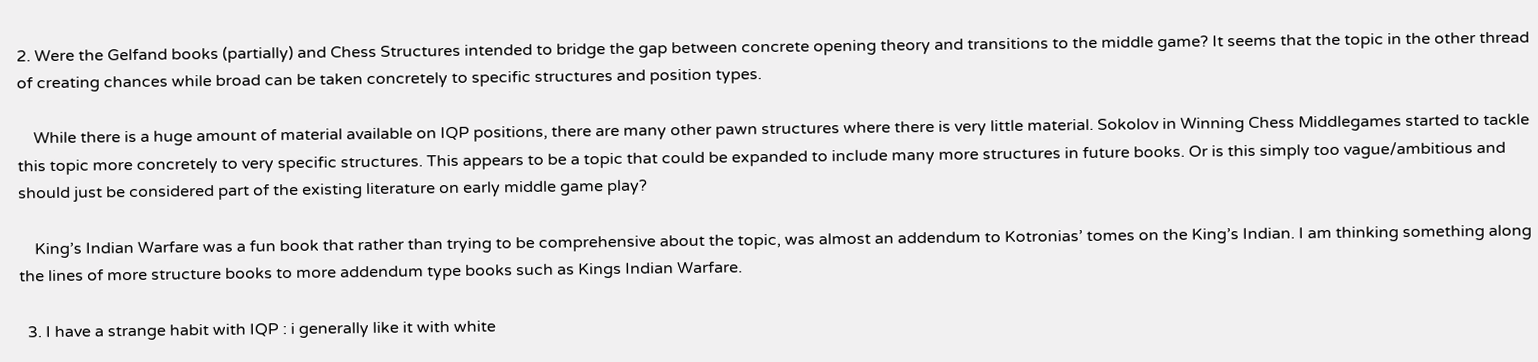2. Were the Gelfand books (partially) and Chess Structures intended to bridge the gap between concrete opening theory and transitions to the middle game? It seems that the topic in the other thread of creating chances while broad can be taken concretely to specific structures and position types.

    While there is a huge amount of material available on IQP positions, there are many other pawn structures where there is very little material. Sokolov in Winning Chess Middlegames started to tackle this topic more concretely to very specific structures. This appears to be a topic that could be expanded to include many more structures in future books. Or is this simply too vague/ambitious and should just be considered part of the existing literature on early middle game play?

    King’s Indian Warfare was a fun book that rather than trying to be comprehensive about the topic, was almost an addendum to Kotronias’ tomes on the King’s Indian. I am thinking something along the lines of more structure books to more addendum type books such as Kings Indian Warfare.

  3. I have a strange habit with IQP : i generally like it with white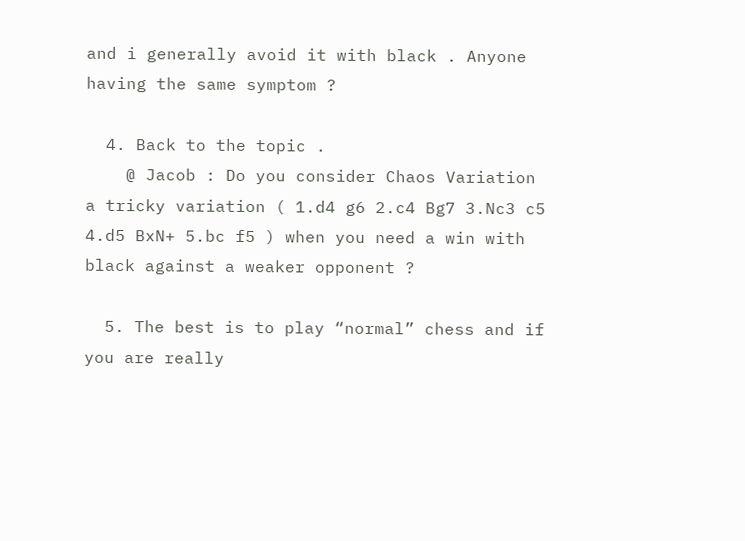and i generally avoid it with black . Anyone having the same symptom ?

  4. Back to the topic .
    @ Jacob : Do you consider Chaos Variation a tricky variation ( 1.d4 g6 2.c4 Bg7 3.Nc3 c5 4.d5 BxN+ 5.bc f5 ) when you need a win with black against a weaker opponent ?

  5. The best is to play “normal” chess and if you are really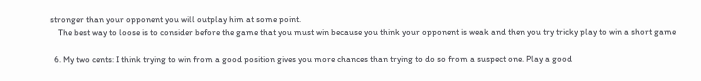stronger than your opponent you will outplay him at some point.
    The best way to loose is to consider before the game that you must win because you think your opponent is weak and then you try tricky play to win a short game

  6. My two cents: I think trying to win from a good position gives you more chances than trying to do so from a suspect one. Play a good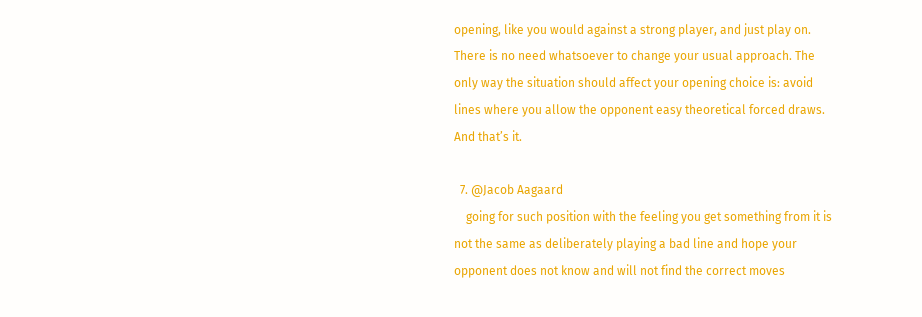opening, like you would against a strong player, and just play on. There is no need whatsoever to change your usual approach. The only way the situation should affect your opening choice is: avoid lines where you allow the opponent easy theoretical forced draws. And that’s it.

  7. @Jacob Aagaard
    going for such position with the feeling you get something from it is not the same as deliberately playing a bad line and hope your opponent does not know and will not find the correct moves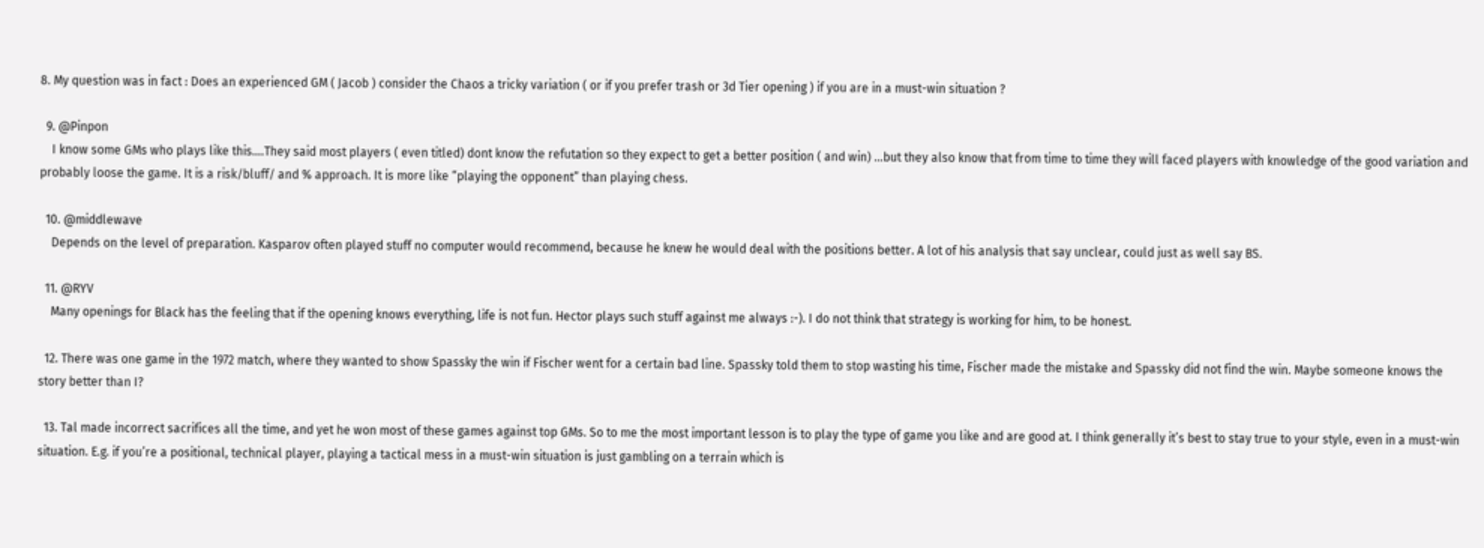8. My question was in fact : Does an experienced GM ( Jacob ) consider the Chaos a tricky variation ( or if you prefer trash or 3d Tier opening ) if you are in a must-win situation ?

  9. @Pinpon
    I know some GMs who plays like this….They said most players ( even titled) dont know the refutation so they expect to get a better position ( and win) …but they also know that from time to time they will faced players with knowledge of the good variation and probably loose the game. It is a risk/bluff/ and % approach. It is more like “playing the opponent” than playing chess.

  10. @middlewave
    Depends on the level of preparation. Kasparov often played stuff no computer would recommend, because he knew he would deal with the positions better. A lot of his analysis that say unclear, could just as well say BS.

  11. @RYV
    Many openings for Black has the feeling that if the opening knows everything, life is not fun. Hector plays such stuff against me always :-). I do not think that strategy is working for him, to be honest.

  12. There was one game in the 1972 match, where they wanted to show Spassky the win if Fischer went for a certain bad line. Spassky told them to stop wasting his time, Fischer made the mistake and Spassky did not find the win. Maybe someone knows the story better than I?

  13. Tal made incorrect sacrifices all the time, and yet he won most of these games against top GMs. So to me the most important lesson is to play the type of game you like and are good at. I think generally it’s best to stay true to your style, even in a must-win situation. E.g. if you’re a positional, technical player, playing a tactical mess in a must-win situation is just gambling on a terrain which is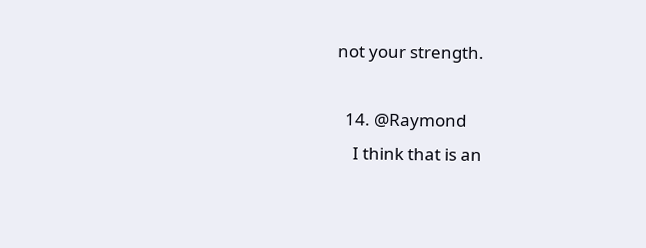not your strength.

  14. @Raymond
    I think that is an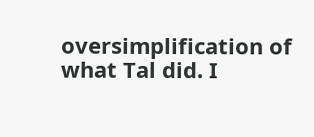oversimplification of what Tal did. I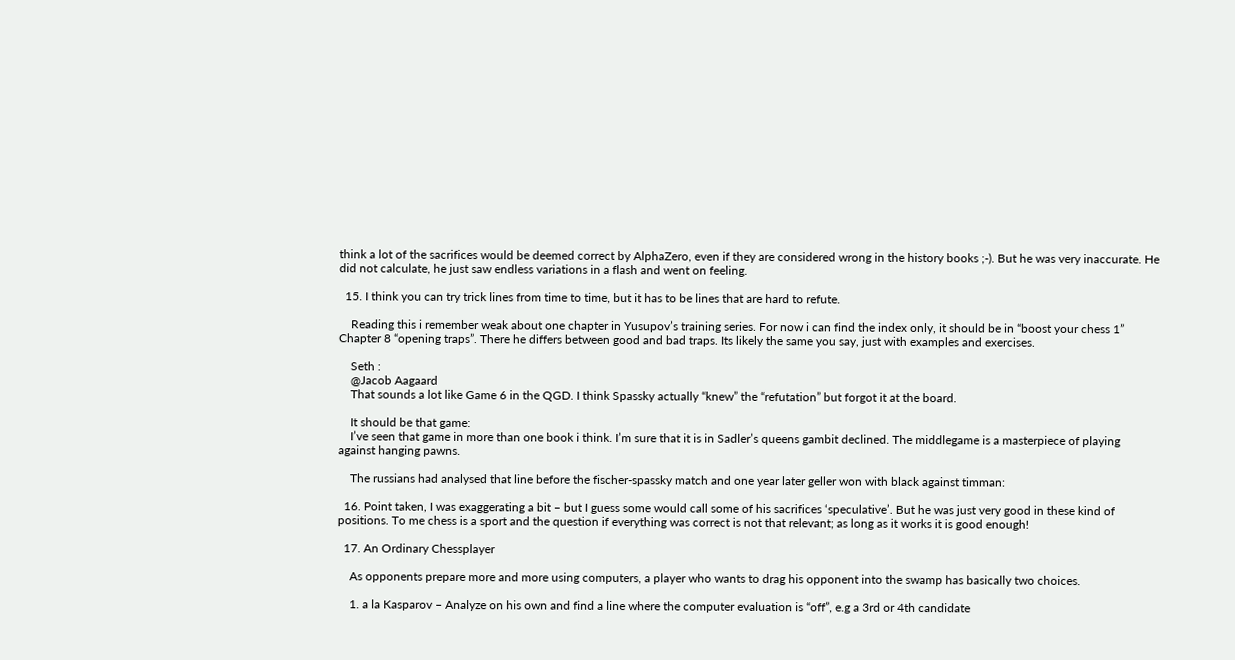think a lot of the sacrifices would be deemed correct by AlphaZero, even if they are considered wrong in the history books ;-). But he was very inaccurate. He did not calculate, he just saw endless variations in a flash and went on feeling.

  15. I think you can try trick lines from time to time, but it has to be lines that are hard to refute.

    Reading this i remember weak about one chapter in Yusupov’s training series. For now i can find the index only, it should be in “boost your chess 1” Chapter 8 “opening traps”. There he differs between good and bad traps. Its likely the same you say, just with examples and exercises.

    Seth :
    @Jacob Aagaard
    That sounds a lot like Game 6 in the QGD. I think Spassky actually “knew” the “refutation” but forgot it at the board.

    It should be that game:
    I’ve seen that game in more than one book i think. I’m sure that it is in Sadler’s queens gambit declined. The middlegame is a masterpiece of playing against hanging pawns.

    The russians had analysed that line before the fischer-spassky match and one year later geller won with black against timman:

  16. Point taken, I was exaggerating a bit – but I guess some would call some of his sacrifices ‘speculative’. But he was just very good in these kind of positions. To me chess is a sport and the question if everything was correct is not that relevant; as long as it works it is good enough!

  17. An Ordinary Chessplayer

    As opponents prepare more and more using computers, a player who wants to drag his opponent into the swamp has basically two choices.

    1. a la Kasparov – Analyze on his own and find a line where the computer evaluation is “off”, e.g a 3rd or 4th candidate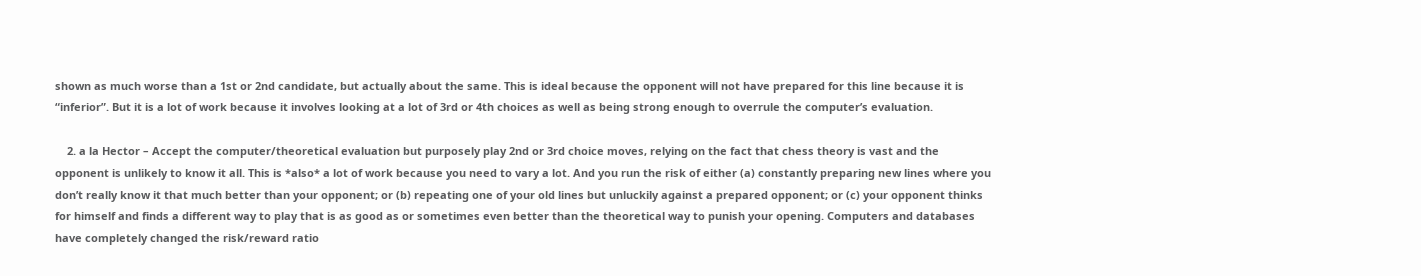shown as much worse than a 1st or 2nd candidate, but actually about the same. This is ideal because the opponent will not have prepared for this line because it is “inferior”. But it is a lot of work because it involves looking at a lot of 3rd or 4th choices as well as being strong enough to overrule the computer’s evaluation.

    2. a la Hector – Accept the computer/theoretical evaluation but purposely play 2nd or 3rd choice moves, relying on the fact that chess theory is vast and the opponent is unlikely to know it all. This is *also* a lot of work because you need to vary a lot. And you run the risk of either (a) constantly preparing new lines where you don’t really know it that much better than your opponent; or (b) repeating one of your old lines but unluckily against a prepared opponent; or (c) your opponent thinks for himself and finds a different way to play that is as good as or sometimes even better than the theoretical way to punish your opening. Computers and databases have completely changed the risk/reward ratio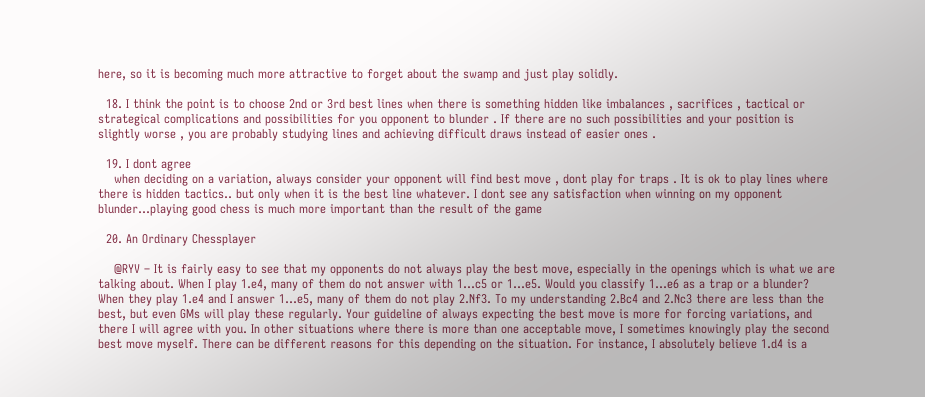here, so it is becoming much more attractive to forget about the swamp and just play solidly.

  18. I think the point is to choose 2nd or 3rd best lines when there is something hidden like imbalances , sacrifices , tactical or strategical complications and possibilities for you opponent to blunder . If there are no such possibilities and your position is slightly worse , you are probably studying lines and achieving difficult draws instead of easier ones .

  19. I dont agree
    when deciding on a variation, always consider your opponent will find best move , dont play for traps . It is ok to play lines where there is hidden tactics.. but only when it is the best line whatever. I dont see any satisfaction when winning on my opponent blunder…playing good chess is much more important than the result of the game

  20. An Ordinary Chessplayer

    @RYV – It is fairly easy to see that my opponents do not always play the best move, especially in the openings which is what we are talking about. When I play 1.e4, many of them do not answer with 1…c5 or 1…e5. Would you classify 1…e6 as a trap or a blunder? When they play 1.e4 and I answer 1…e5, many of them do not play 2.Nf3. To my understanding 2.Bc4 and 2.Nc3 there are less than the best, but even GMs will play these regularly. Your guideline of always expecting the best move is more for forcing variations, and there I will agree with you. In other situations where there is more than one acceptable move, I sometimes knowingly play the second best move myself. There can be different reasons for this depending on the situation. For instance, I absolutely believe 1.d4 is a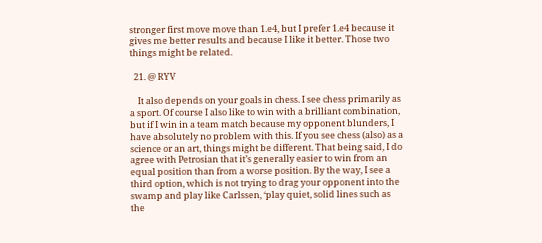stronger first move move than 1.e4, but I prefer 1.e4 because it gives me better results and because I like it better. Those two things might be related.

  21. @ RYV

    It also depends on your goals in chess. I see chess primarily as a sport. Of course I also like to win with a brilliant combination, but if I win in a team match because my opponent blunders, I have absolutely no problem with this. If you see chess (also) as a science or an art, things might be different. That being said, I do agree with Petrosian that it’s generally easier to win from an equal position than from a worse position. By the way, I see a third option, which is not trying to drag your opponent into the swamp and play like Carlssen, ‘play quiet, solid lines such as the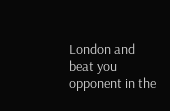London and beat you opponent in the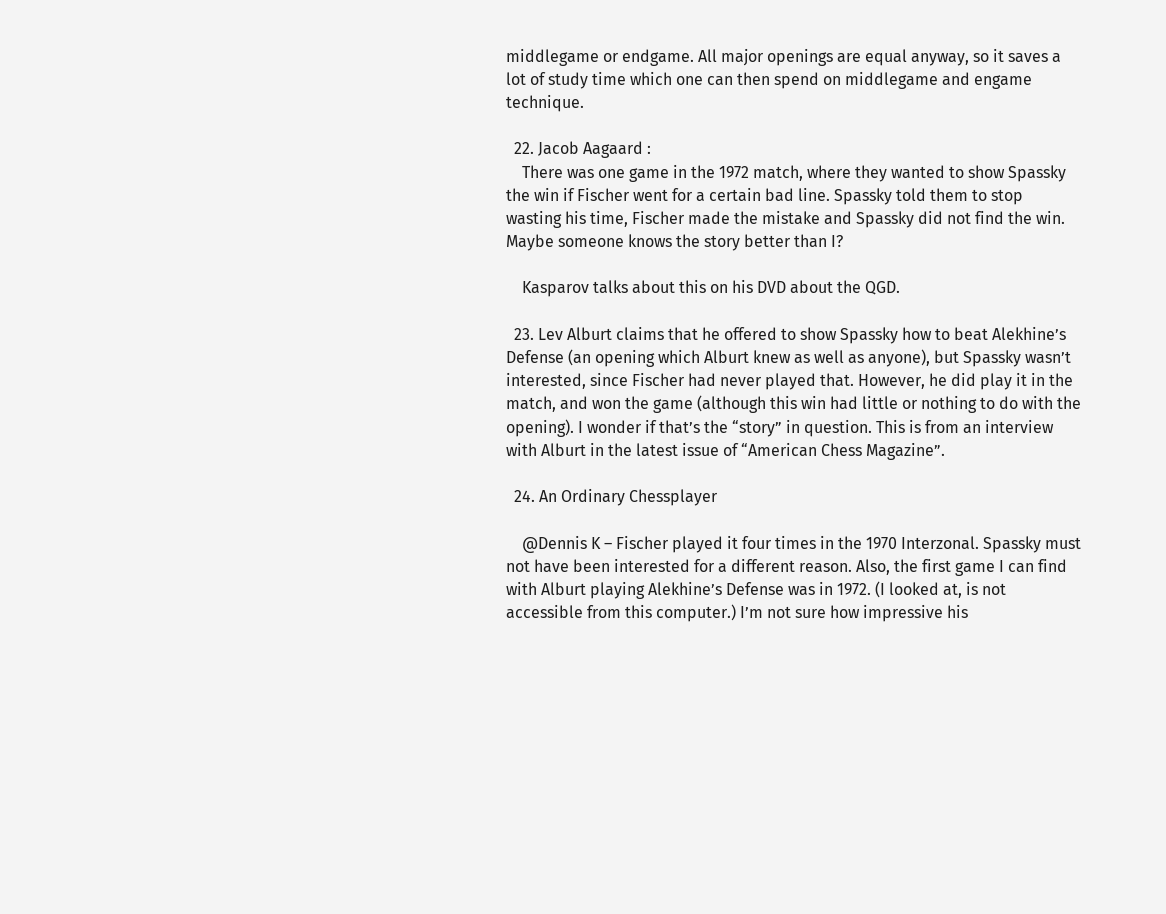middlegame or endgame. All major openings are equal anyway, so it saves a lot of study time which one can then spend on middlegame and engame technique.

  22. Jacob Aagaard :
    There was one game in the 1972 match, where they wanted to show Spassky the win if Fischer went for a certain bad line. Spassky told them to stop wasting his time, Fischer made the mistake and Spassky did not find the win. Maybe someone knows the story better than I?

    Kasparov talks about this on his DVD about the QGD.

  23. Lev Alburt claims that he offered to show Spassky how to beat Alekhine’s Defense (an opening which Alburt knew as well as anyone), but Spassky wasn’t interested, since Fischer had never played that. However, he did play it in the match, and won the game (although this win had little or nothing to do with the opening). I wonder if that’s the “story” in question. This is from an interview with Alburt in the latest issue of “American Chess Magazine”.

  24. An Ordinary Chessplayer

    @Dennis K – Fischer played it four times in the 1970 Interzonal. Spassky must not have been interested for a different reason. Also, the first game I can find with Alburt playing Alekhine’s Defense was in 1972. (I looked at, is not accessible from this computer.) I’m not sure how impressive his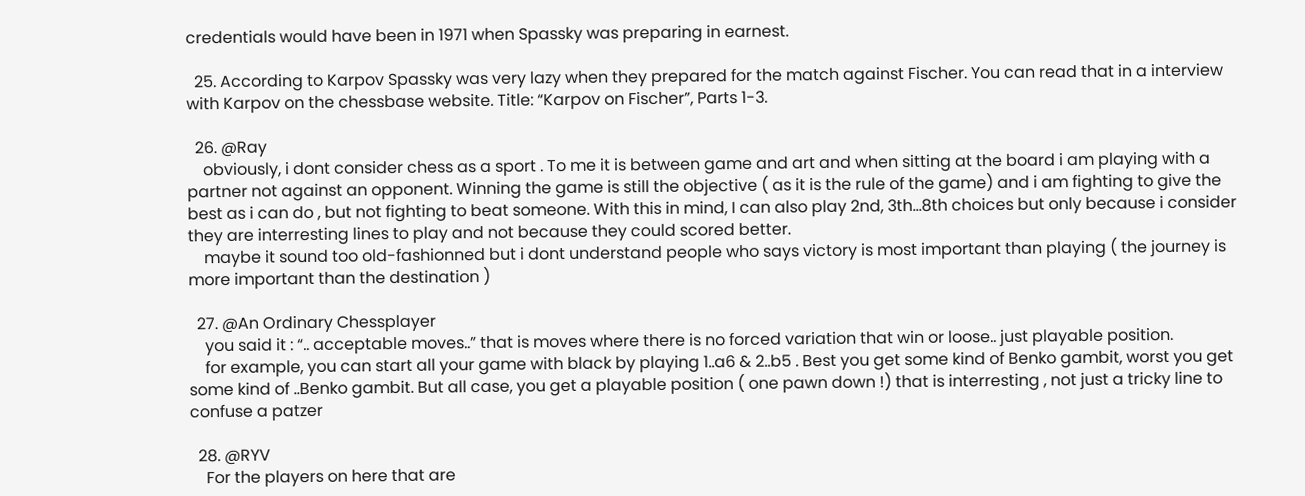credentials would have been in 1971 when Spassky was preparing in earnest.

  25. According to Karpov Spassky was very lazy when they prepared for the match against Fischer. You can read that in a interview with Karpov on the chessbase website. Title: “Karpov on Fischer”, Parts 1-3.

  26. @Ray
    obviously, i dont consider chess as a sport . To me it is between game and art and when sitting at the board i am playing with a partner not against an opponent. Winning the game is still the objective ( as it is the rule of the game) and i am fighting to give the best as i can do , but not fighting to beat someone. With this in mind, I can also play 2nd, 3th…8th choices but only because i consider they are interresting lines to play and not because they could scored better.
    maybe it sound too old-fashionned but i dont understand people who says victory is most important than playing ( the journey is more important than the destination )

  27. @An Ordinary Chessplayer
    you said it : “.. acceptable moves..” that is moves where there is no forced variation that win or loose.. just playable position.
    for example, you can start all your game with black by playing 1..a6 & 2..b5 . Best you get some kind of Benko gambit, worst you get some kind of ..Benko gambit. But all case, you get a playable position ( one pawn down !) that is interresting , not just a tricky line to confuse a patzer

  28. @RYV
    For the players on here that are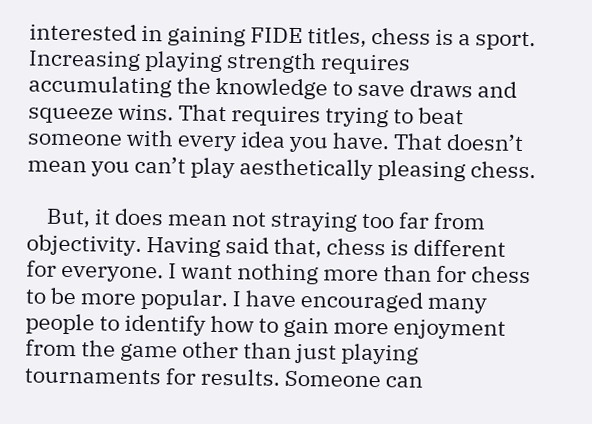interested in gaining FIDE titles, chess is a sport. Increasing playing strength requires accumulating the knowledge to save draws and squeeze wins. That requires trying to beat someone with every idea you have. That doesn’t mean you can’t play aesthetically pleasing chess.

    But, it does mean not straying too far from objectivity. Having said that, chess is different for everyone. I want nothing more than for chess to be more popular. I have encouraged many people to identify how to gain more enjoyment from the game other than just playing tournaments for results. Someone can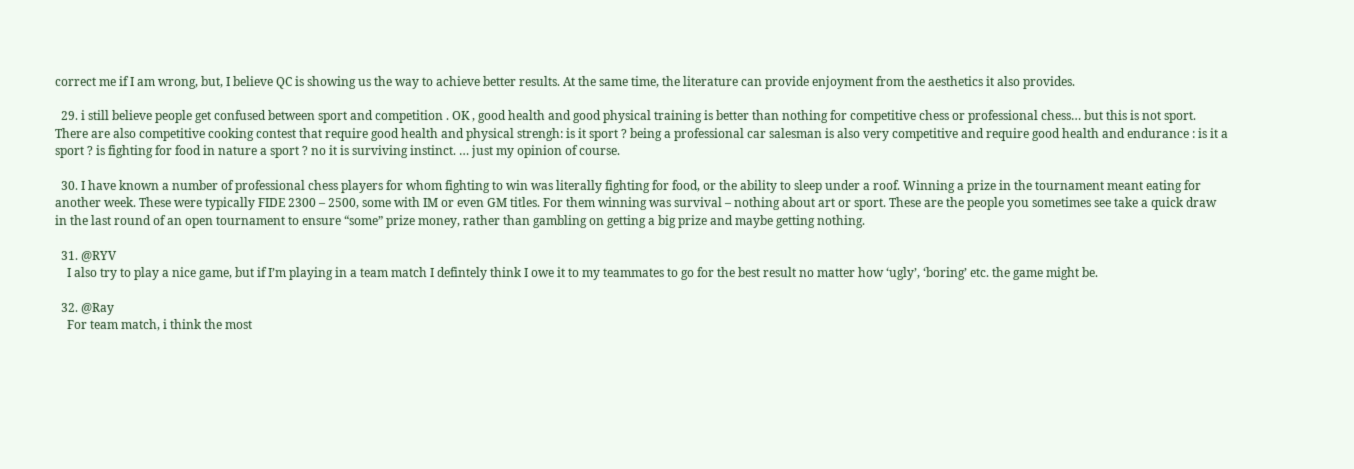correct me if I am wrong, but, I believe QC is showing us the way to achieve better results. At the same time, the literature can provide enjoyment from the aesthetics it also provides.

  29. i still believe people get confused between sport and competition . OK , good health and good physical training is better than nothing for competitive chess or professional chess… but this is not sport. There are also competitive cooking contest that require good health and physical strengh: is it sport ? being a professional car salesman is also very competitive and require good health and endurance : is it a sport ? is fighting for food in nature a sport ? no it is surviving instinct. … just my opinion of course.

  30. I have known a number of professional chess players for whom fighting to win was literally fighting for food, or the ability to sleep under a roof. Winning a prize in the tournament meant eating for another week. These were typically FIDE 2300 – 2500, some with IM or even GM titles. For them winning was survival – nothing about art or sport. These are the people you sometimes see take a quick draw in the last round of an open tournament to ensure “some” prize money, rather than gambling on getting a big prize and maybe getting nothing.

  31. @RYV
    I also try to play a nice game, but if I’m playing in a team match I defintely think I owe it to my teammates to go for the best result no matter how ‘ugly’, ‘boring’ etc. the game might be.

  32. @Ray
    For team match, i think the most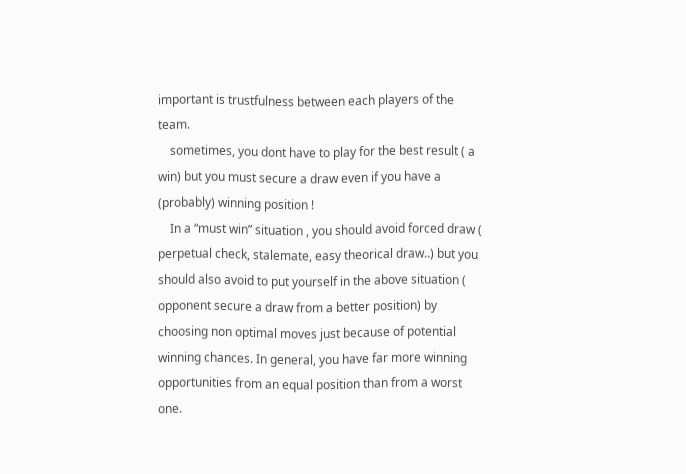important is trustfulness between each players of the team.
    sometimes, you dont have to play for the best result ( a win) but you must secure a draw even if you have a (probably) winning position !
    In a “must win” situation , you should avoid forced draw ( perpetual check, stalemate, easy theorical draw..) but you should also avoid to put yourself in the above situation ( opponent secure a draw from a better position) by choosing non optimal moves just because of potential winning chances. In general, you have far more winning opportunities from an equal position than from a worst one.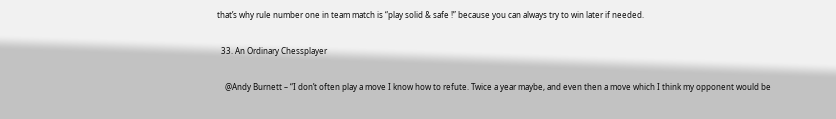that’s why rule number one in team match is “play solid & safe !” because you can always try to win later if needed.

  33. An Ordinary Chessplayer

    @Andy Burnett – “I don’t often play a move I know how to refute. Twice a year maybe, and even then a move which I think my opponent would be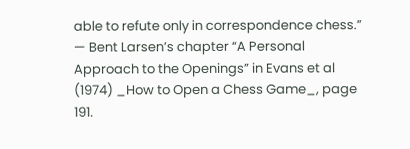able to refute only in correspondence chess.” — Bent Larsen’s chapter “A Personal Approach to the Openings” in Evans et al (1974) _How to Open a Chess Game_, page 191.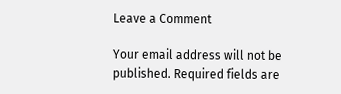Leave a Comment

Your email address will not be published. Required fields are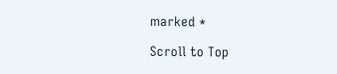marked *

Scroll to Top